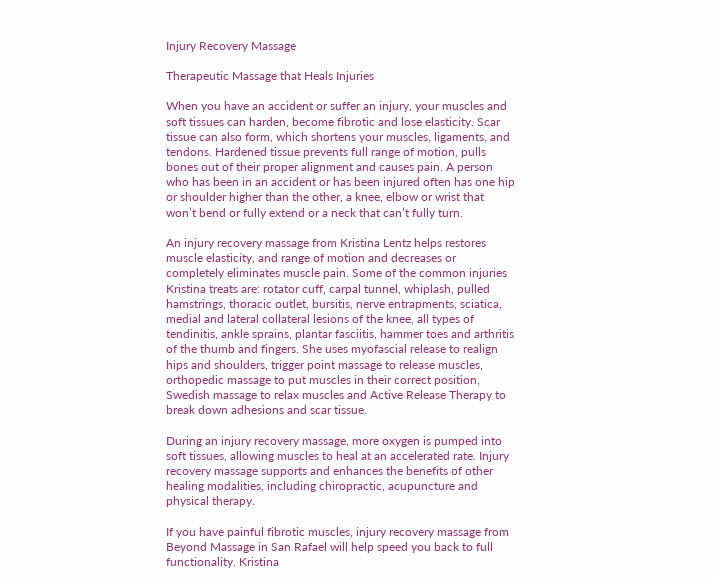Injury Recovery Massage

Therapeutic Massage that Heals Injuries

When you have an accident or suffer an injury, your muscles and soft tissues can harden, become fibrotic and lose elasticity. Scar tissue can also form, which shortens your muscles, ligaments, and tendons. Hardened tissue prevents full range of motion, pulls bones out of their proper alignment and causes pain. A person who has been in an accident or has been injured often has one hip or shoulder higher than the other, a knee, elbow or wrist that won’t bend or fully extend or a neck that can’t fully turn.

An injury recovery massage from Kristina Lentz helps restores muscle elasticity, and range of motion and decreases or completely eliminates muscle pain. Some of the common injuries Kristina treats are: rotator cuff, carpal tunnel, whiplash, pulled hamstrings, thoracic outlet, bursitis, nerve entrapments, sciatica, medial and lateral collateral lesions of the knee, all types of tendinitis, ankle sprains, plantar fasciitis, hammer toes and arthritis of the thumb and fingers. She uses myofascial release to realign hips and shoulders, trigger point massage to release muscles, orthopedic massage to put muscles in their correct position, Swedish massage to relax muscles and Active Release Therapy to break down adhesions and scar tissue.

During an injury recovery massage, more oxygen is pumped into soft tissues, allowing muscles to heal at an accelerated rate. Injury recovery massage supports and enhances the benefits of other healing modalities, including chiropractic, acupuncture and physical therapy.

If you have painful fibrotic muscles, injury recovery massage from Beyond Massage in San Rafael will help speed you back to full functionality. Kristina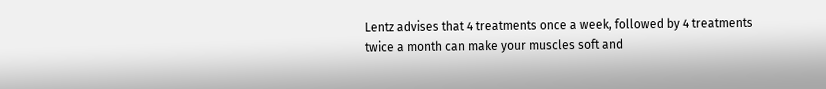Lentz advises that 4 treatments once a week, followed by 4 treatments twice a month can make your muscles soft and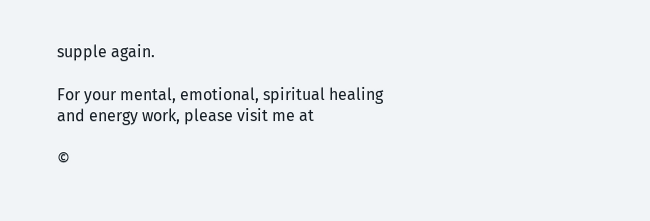supple again.

For your mental, emotional, spiritual healing and energy work, please visit me at

©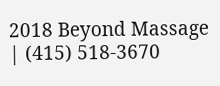2018 Beyond Massage | (415) 518-3670